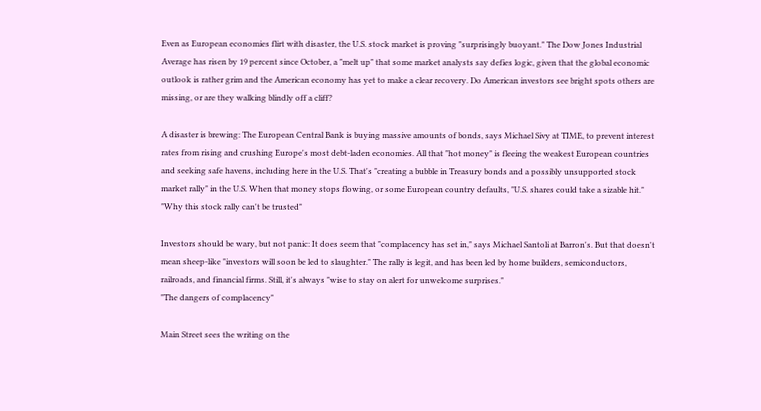Even as European economies flirt with disaster, the U.S. stock market is proving "surprisingly buoyant." The Dow Jones Industrial Average has risen by 19 percent since October, a "melt up" that some market analysts say defies logic, given that the global economic outlook is rather grim and the American economy has yet to make a clear recovery. Do American investors see bright spots others are missing, or are they walking blindly off a cliff?

A disaster is brewing: The European Central Bank is buying massive amounts of bonds, says Michael Sivy at TIME, to prevent interest rates from rising and crushing Europe's most debt-laden economies. All that "hot money" is fleeing the weakest European countries and seeking safe havens, including here in the U.S. That's "creating a bubble in Treasury bonds and a possibly unsupported stock market rally" in the U.S. When that money stops flowing, or some European country defaults, "U.S. shares could take a sizable hit."
"Why this stock rally can't be trusted"

Investors should be wary, but not panic: It does seem that "complacency has set in," says Michael Santoli at Barron's. But that doesn't mean sheep-like "investors will soon be led to slaughter." The rally is legit, and has been led by home builders, semiconductors, railroads, and financial firms. Still, it's always "wise to stay on alert for unwelcome surprises."
"The dangers of complacency"

Main Street sees the writing on the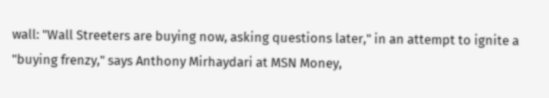wall: "Wall Streeters are buying now, asking questions later," in an attempt to ignite a "buying frenzy," says Anthony Mirhaydari at MSN Money,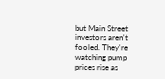but Main Street investors aren't fooled. They're watching pump prices rise as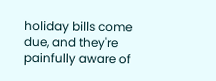holiday bills come due, and they're painfully aware of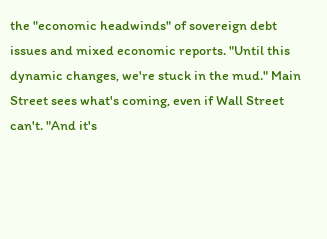the "economic headwinds" of sovereign debt issues and mixed economic reports. "Until this dynamic changes, we're stuck in the mud." Main Street sees what's coming, even if Wall Street can't. "And it's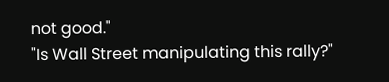not good."
"Is Wall Street manipulating this rally?"